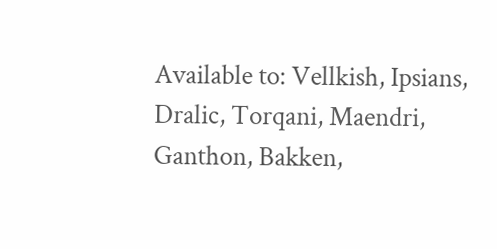Available to: Vellkish, Ipsians, Dralic, Torqani, Maendri, Ganthon, Bakken,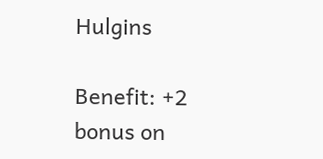Hulgins

Benefit: +2 bonus on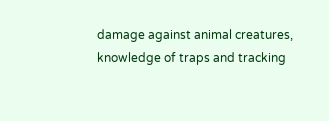damage against animal creatures, knowledge of traps and tracking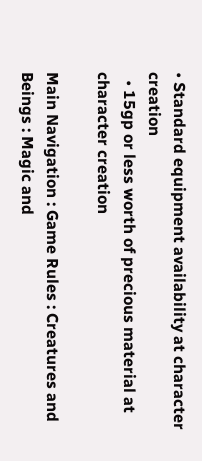• Standard equipment availability at character creation
  • 15gp or less worth of precious material at character creation

Main Navigation : Game Rules : Creatures and Beings : Magic and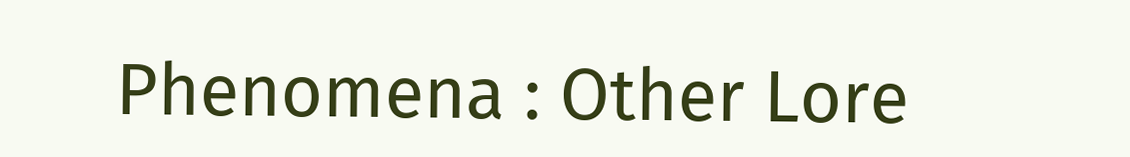Phenomena : Other Lore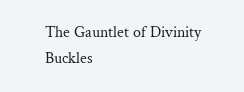The Gauntlet of Divinity Buckles